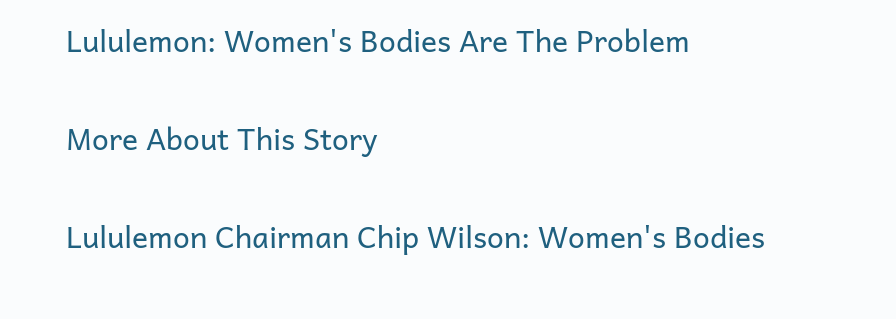Lululemon: Women's Bodies Are The Problem

More About This Story

Lululemon Chairman Chip Wilson: Women's Bodies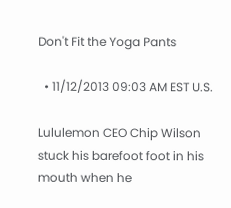Don't Fit the Yoga Pants

  • 11/12/2013 09:03 AM EST U.S.

Lululemon CEO Chip Wilson stuck his barefoot foot in his mouth when he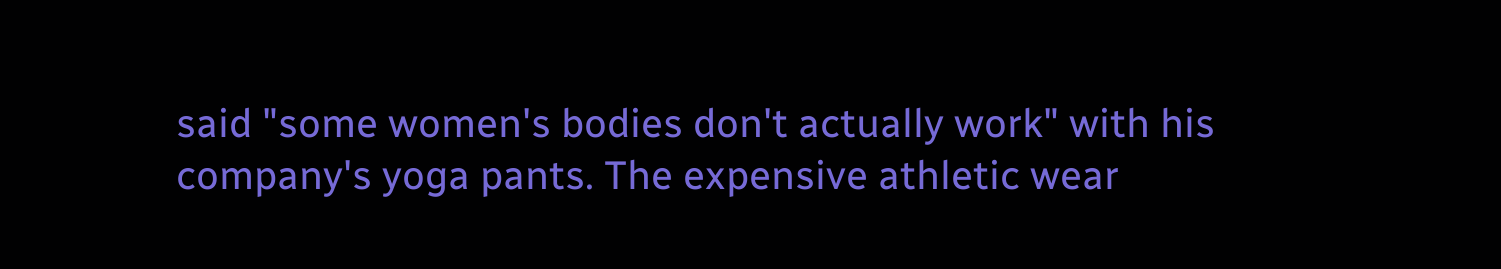said "some women's bodies don't actually work" with his company's yoga pants. The expensive athletic wear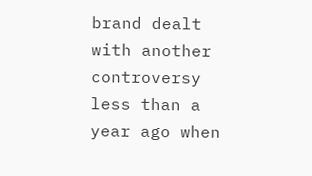brand dealt with another controversy less than a year ago when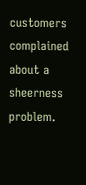customers complained about a sheerness problem.